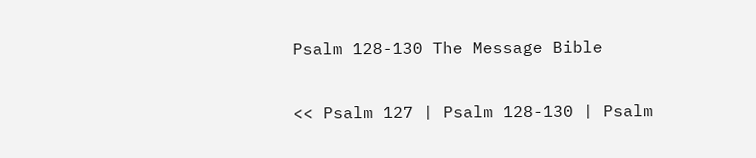Psalm 128-130 The Message Bible

<< Psalm 127 | Psalm 128-130 | Psalm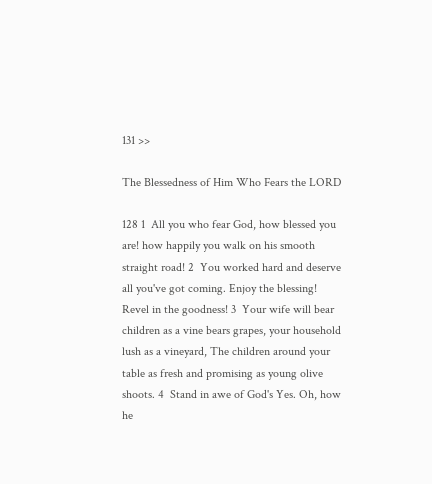131 >>

The Blessedness of Him Who Fears the LORD

128 1  All you who fear God, how blessed you are! how happily you walk on his smooth straight road! 2  You worked hard and deserve all you've got coming. Enjoy the blessing! Revel in the goodness! 3  Your wife will bear children as a vine bears grapes, your household lush as a vineyard, The children around your table as fresh and promising as young olive shoots. 4  Stand in awe of God's Yes. Oh, how he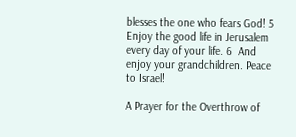blesses the one who fears God! 5  Enjoy the good life in Jerusalem every day of your life. 6  And enjoy your grandchildren. Peace to Israel!

A Prayer for the Overthrow of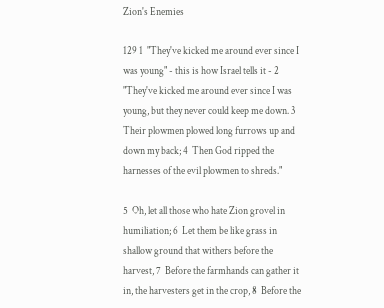Zion's Enemies

129 1  "They've kicked me around ever since I was young" - this is how Israel tells it - 2  "They've kicked me around ever since I was young, but they never could keep me down. 3  Their plowmen plowed long furrows up and down my back; 4  Then God ripped the harnesses of the evil plowmen to shreds."

5  Oh, let all those who hate Zion grovel in humiliation; 6  Let them be like grass in shallow ground that withers before the harvest, 7  Before the farmhands can gather it in, the harvesters get in the crop, 8  Before the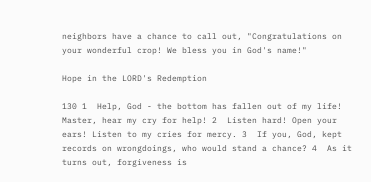neighbors have a chance to call out, "Congratulations on your wonderful crop! We bless you in God's name!"

Hope in the LORD's Redemption

130 1  Help, God - the bottom has fallen out of my life! Master, hear my cry for help! 2  Listen hard! Open your ears! Listen to my cries for mercy. 3  If you, God, kept records on wrongdoings, who would stand a chance? 4  As it turns out, forgiveness is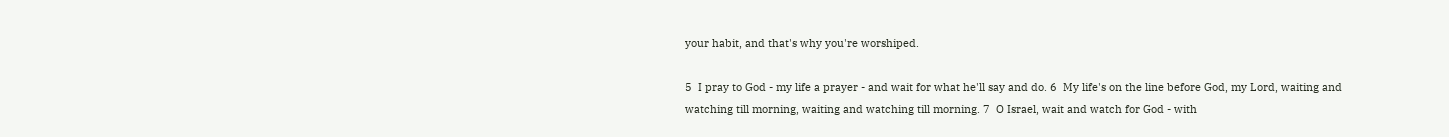your habit, and that's why you're worshiped.

5  I pray to God - my life a prayer - and wait for what he'll say and do. 6  My life's on the line before God, my Lord, waiting and watching till morning, waiting and watching till morning. 7  O Israel, wait and watch for God - with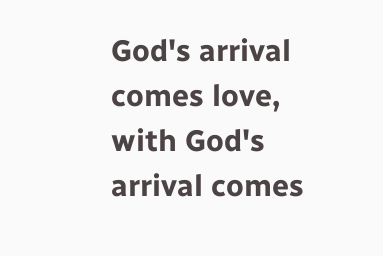God's arrival comes love, with God's arrival comes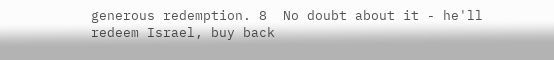generous redemption. 8  No doubt about it - he'll redeem Israel, buy back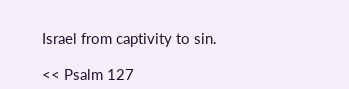Israel from captivity to sin.

<< Psalm 127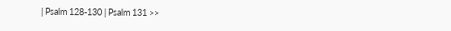| Psalm 128-130 | Psalm 131 >>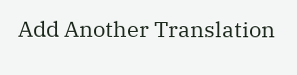Add Another Translation